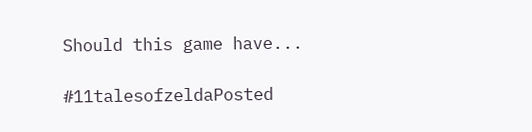Should this game have...

#11talesofzeldaPosted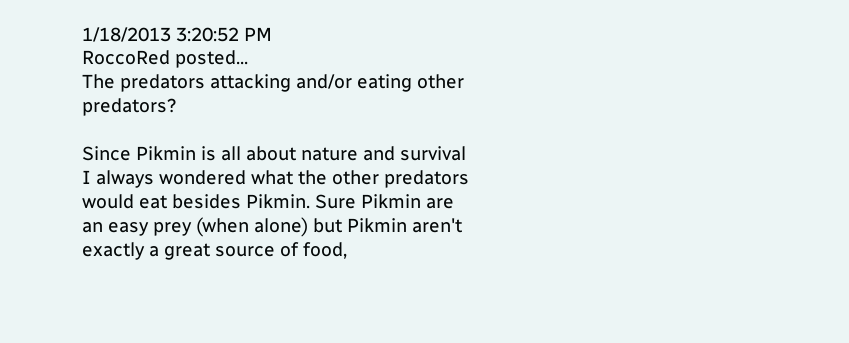1/18/2013 3:20:52 PM
RoccoRed posted...
The predators attacking and/or eating other predators?

Since Pikmin is all about nature and survival I always wondered what the other predators would eat besides Pikmin. Sure Pikmin are an easy prey (when alone) but Pikmin aren't exactly a great source of food,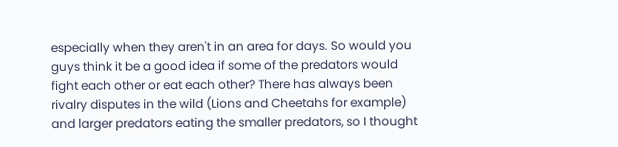especially when they aren't in an area for days. So would you guys think it be a good idea if some of the predators would fight each other or eat each other? There has always been rivalry disputes in the wild (Lions and Cheetahs for example) and larger predators eating the smaller predators, so I thought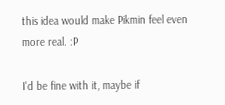this idea would make Pikmin feel even more real. :P

I'd be fine with it, maybe if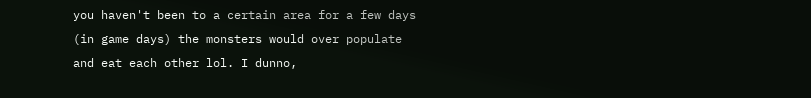you haven't been to a certain area for a few days (in game days) the monsters would over populate and eat each other lol. I dunno,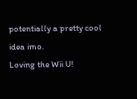potentially a pretty cool idea imo.
Loving the Wii U!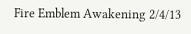Fire Emblem Awakening 2/4/13